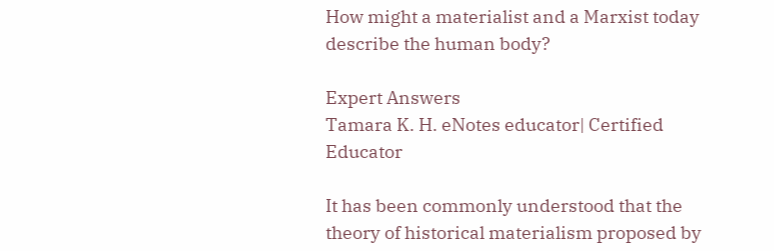How might a materialist and a Marxist today describe the human body?

Expert Answers
Tamara K. H. eNotes educator| Certified Educator

It has been commonly understood that the theory of historical materialism proposed by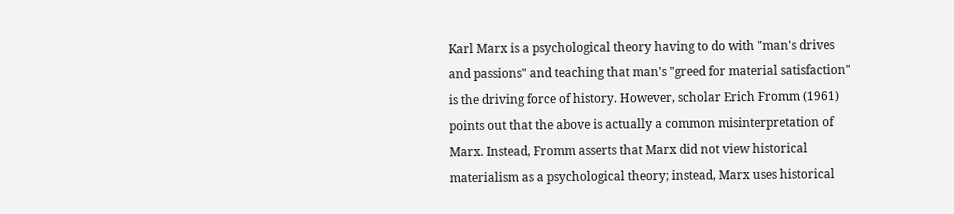Karl Marx is a psychological theory having to do with "man's drives and passions" and teaching that man's "greed for material satisfaction" is the driving force of history. However, scholar Erich Fromm (1961) points out that the above is actually a common misinterpretation of Marx. Instead, Fromm asserts that Marx did not view historical materialism as a psychological theory; instead, Marx uses historical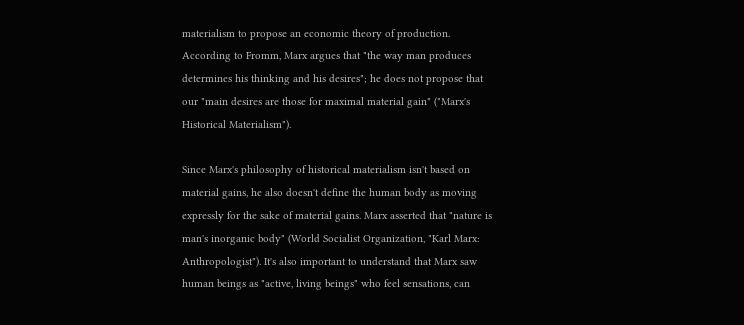materialism to propose an economic theory of production. According to Fromm, Marx argues that "the way man produces determines his thinking and his desires"; he does not propose that our "main desires are those for maximal material gain" ("Marx's Historical Materialism").

Since Marx's philosophy of historical materialism isn't based on material gains, he also doesn't define the human body as moving expressly for the sake of material gains. Marx asserted that "nature is man's inorganic body" (World Socialist Organization, "Karl Marx: Anthropologist"). It's also important to understand that Marx saw human beings as "active, living beings" who feel sensations, can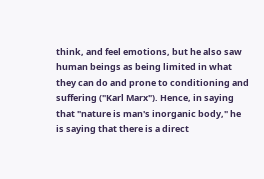think, and feel emotions, but he also saw human beings as being limited in what they can do and prone to conditioning and suffering ("Karl Marx"). Hence, in saying that "nature is man's inorganic body," he is saying that there is a direct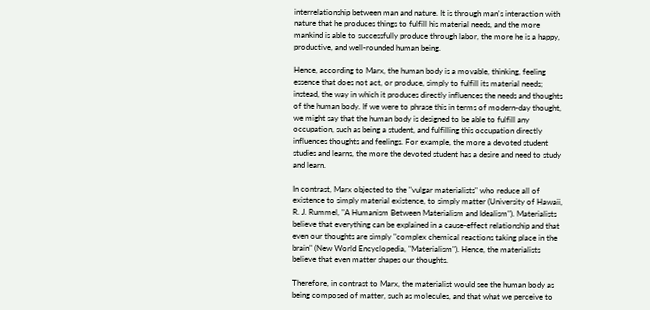interrelationship between man and nature. It is through man's interaction with nature that he produces things to fulfill his material needs, and the more mankind is able to successfully produce through labor, the more he is a happy, productive, and well-rounded human being.

Hence, according to Marx, the human body is a movable, thinking, feeling essence that does not act, or produce, simply to fulfill its material needs; instead, the way in which it produces directly influences the needs and thoughts of the human body. If we were to phrase this in terms of modern-day thought, we might say that the human body is designed to be able to fulfill any occupation, such as being a student, and fulfilling this occupation directly influences thoughts and feelings. For example, the more a devoted student studies and learns, the more the devoted student has a desire and need to study and learn.

In contrast, Marx objected to the "vulgar materialists" who reduce all of existence to simply material existence, to simply matter (University of Hawaii, R. J. Rummel, "A Humanism Between Materialism and Idealism"). Materialists believe that everything can be explained in a cause-effect relationship and that even our thoughts are simply "complex chemical reactions taking place in the brain" (New World Encyclopedia, "Materialism"). Hence, the materialists believe that even matter shapes our thoughts.

Therefore, in contrast to Marx, the materialist would see the human body as being composed of matter, such as molecules, and that what we perceive to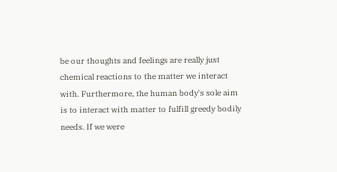be our thoughts and feelings are really just chemical reactions to the matter we interact with. Furthermore, the human body's sole aim is to interact with matter to fulfill greedy bodily needs. If we were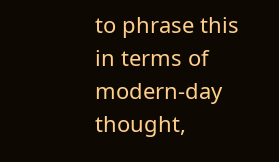to phrase this in terms of modern-day thought,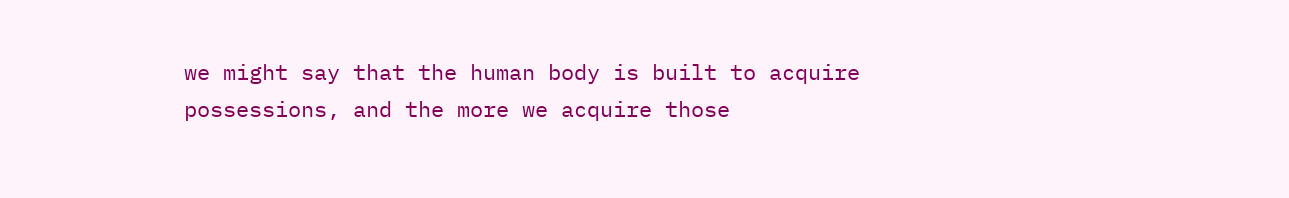we might say that the human body is built to acquire possessions, and the more we acquire those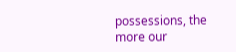possessions, the more our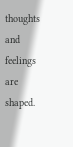thoughts and feelings are shaped.